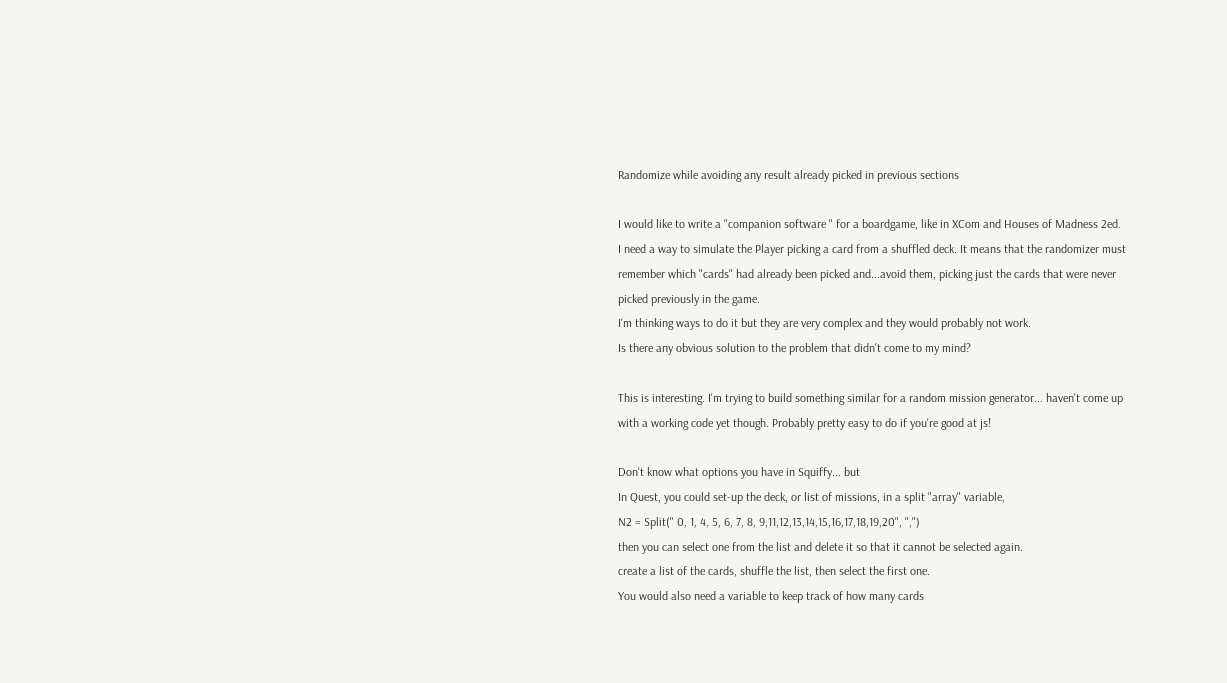Randomize while avoiding any result already picked in previous sections

I would like to write a "companion software " for a boardgame, like in XCom and Houses of Madness 2ed.
I need a way to simulate the Player picking a card from a shuffled deck. It means that the randomizer must remember which "cards" had already been picked and...avoid them, picking just the cards that were never picked previously in the game.
I'm thinking ways to do it but they are very complex and they would probably not work.
Is there any obvious solution to the problem that didn't come to my mind?

This is interesting. I'm trying to build something similar for a random mission generator... haven't come up with a working code yet though. Probably pretty easy to do if you're good at js!

Don't know what options you have in Squiffy... but
In Quest, you could set-up the deck, or list of missions, in a split "array" variable,
N2 = Split(" 0, 1, 4, 5, 6, 7, 8, 9,11,12,13,14,15,16,17,18,19,20", ",")
then you can select one from the list and delete it so that it cannot be selected again.
create a list of the cards, shuffle the list, then select the first one.
You would also need a variable to keep track of how many cards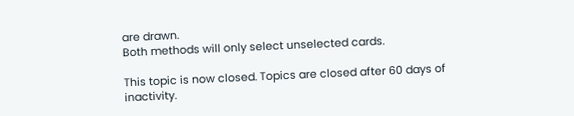are drawn.
Both methods will only select unselected cards.

This topic is now closed. Topics are closed after 60 days of inactivity.